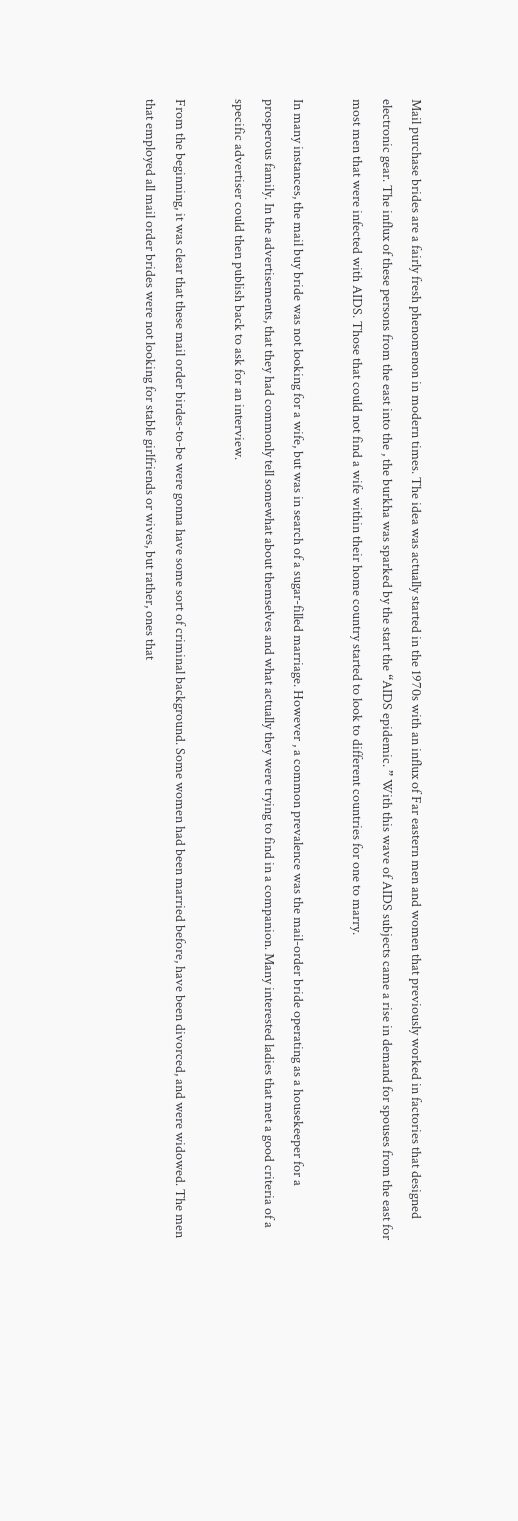Mail purchase brides are a fairly fresh phenomenon in modern times. The idea was actually started in the 1970s with an influx of Far eastern men and women that previously worked in factories that designed electronic gear. The influx of these persons from the east into the , the burkha was sparked by the start the “AIDS epidemic. ” With this wave of AIDS subjects came a rise in demand for spouses from the east for most men that were infected with AIDS. Those that could not find a wife within their home country started to look to different countries for one to marry.

In many instances, the mail buy bride was not looking for a wife, but was in search of a sugar-filled marriage. However , a common prevalence was the mail-order bride operating as a housekeeper for a prosperous family. In the advertisements, that they had commonly tell somewhat about themselves and what actually they were trying to find in a companion. Many interested ladies that met a good criteria of a specific advertiser could then publish back to ask for an interview.

From the beginning, it was clear that these mail order birdes-to-be were gonna have some sort of criminal background. Some women had been married before, have been divorced, and were widowed. The men that employed all mail order brides were not looking for stable girlfriends or wives, but rather, ones that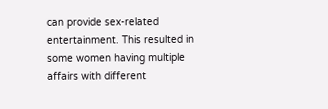can provide sex-related entertainment. This resulted in some women having multiple affairs with different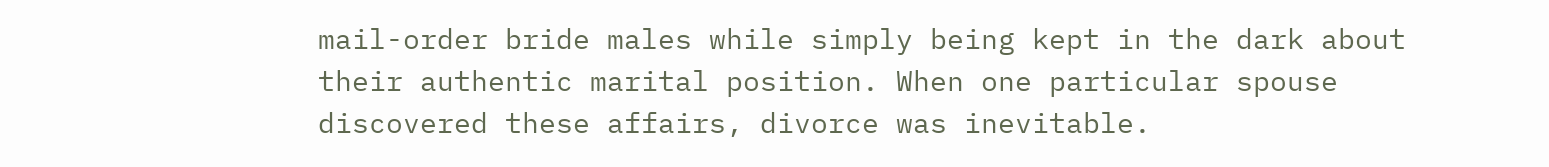mail-order bride males while simply being kept in the dark about their authentic marital position. When one particular spouse discovered these affairs, divorce was inevitable.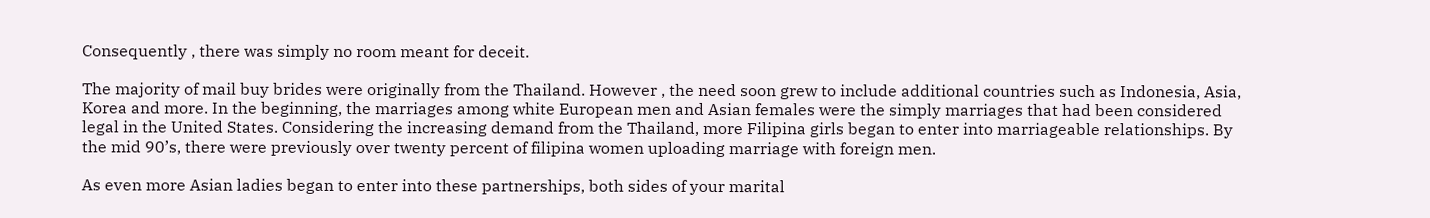Consequently , there was simply no room meant for deceit.

The majority of mail buy brides were originally from the Thailand. However , the need soon grew to include additional countries such as Indonesia, Asia, Korea and more. In the beginning, the marriages among white European men and Asian females were the simply marriages that had been considered legal in the United States. Considering the increasing demand from the Thailand, more Filipina girls began to enter into marriageable relationships. By the mid 90’s, there were previously over twenty percent of filipina women uploading marriage with foreign men.

As even more Asian ladies began to enter into these partnerships, both sides of your marital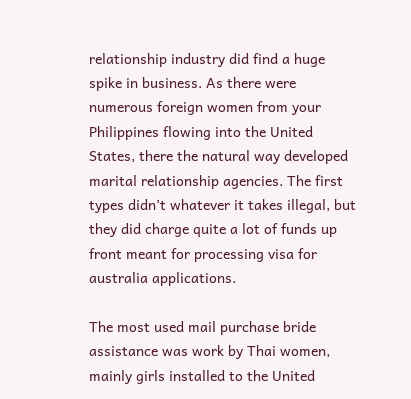relationship industry did find a huge spike in business. As there were numerous foreign women from your Philippines flowing into the United States, there the natural way developed marital relationship agencies. The first types didn’t whatever it takes illegal, but they did charge quite a lot of funds up front meant for processing visa for australia applications.

The most used mail purchase bride assistance was work by Thai women, mainly girls installed to the United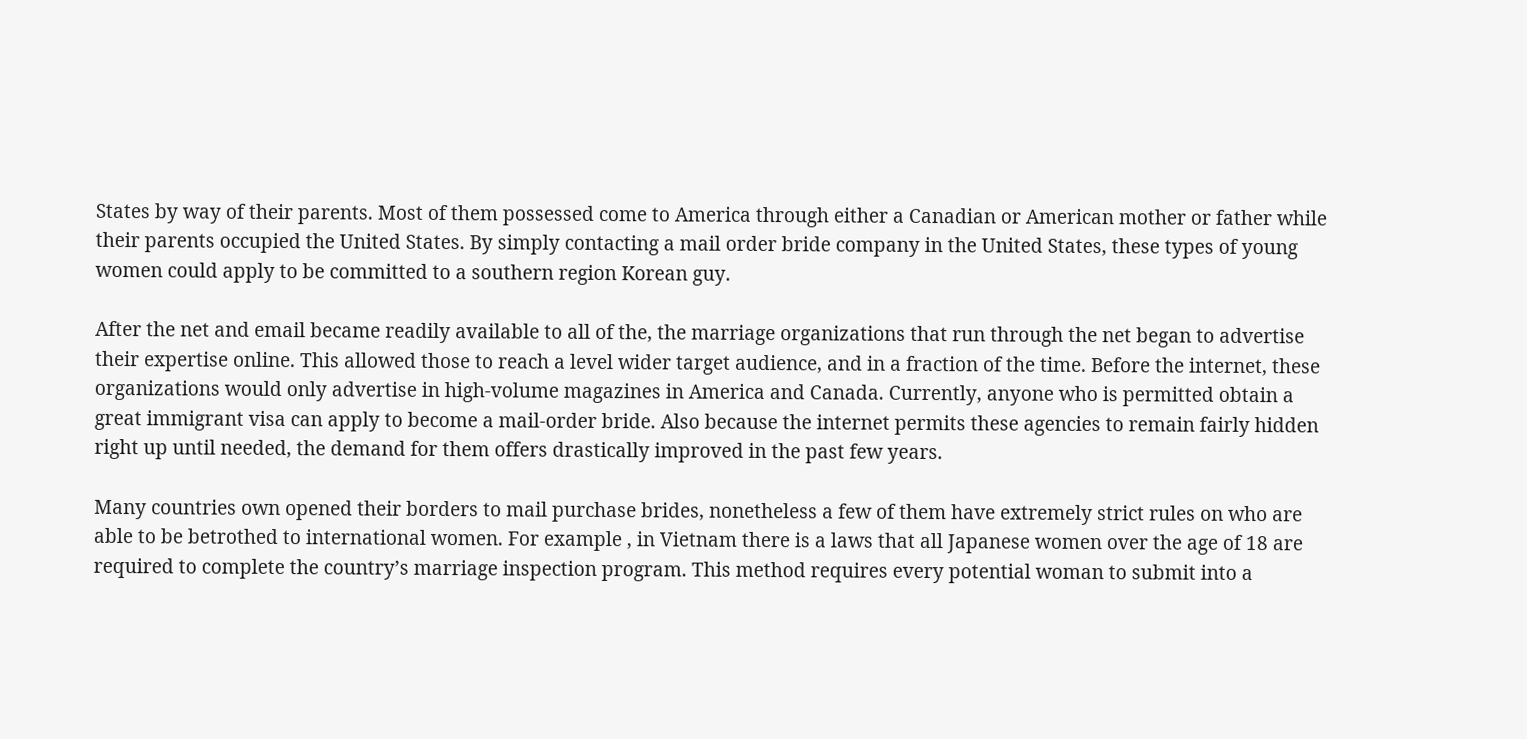States by way of their parents. Most of them possessed come to America through either a Canadian or American mother or father while their parents occupied the United States. By simply contacting a mail order bride company in the United States, these types of young women could apply to be committed to a southern region Korean guy.

After the net and email became readily available to all of the, the marriage organizations that run through the net began to advertise their expertise online. This allowed those to reach a level wider target audience, and in a fraction of the time. Before the internet, these organizations would only advertise in high-volume magazines in America and Canada. Currently, anyone who is permitted obtain a great immigrant visa can apply to become a mail-order bride. Also because the internet permits these agencies to remain fairly hidden right up until needed, the demand for them offers drastically improved in the past few years.

Many countries own opened their borders to mail purchase brides, nonetheless a few of them have extremely strict rules on who are able to be betrothed to international women. For example , in Vietnam there is a laws that all Japanese women over the age of 18 are required to complete the country’s marriage inspection program. This method requires every potential woman to submit into a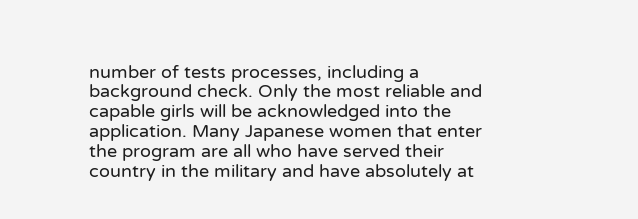number of tests processes, including a background check. Only the most reliable and capable girls will be acknowledged into the application. Many Japanese women that enter the program are all who have served their country in the military and have absolutely at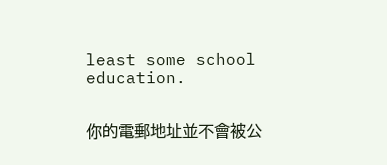least some school education.


你的電郵地址並不會被公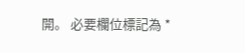開。 必要欄位標記為 *